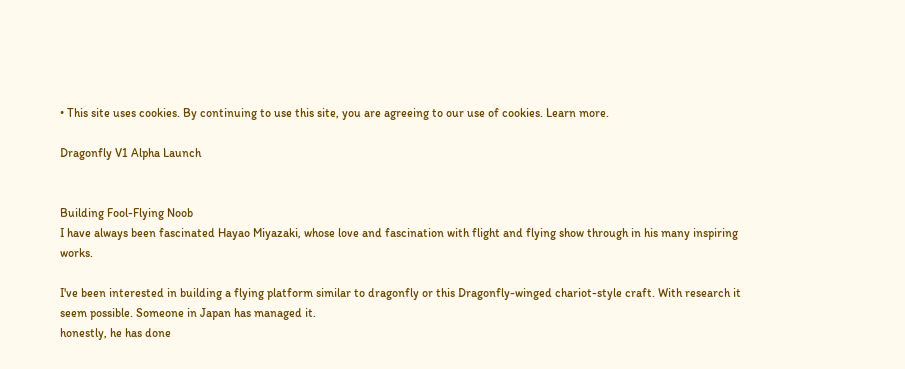• This site uses cookies. By continuing to use this site, you are agreeing to our use of cookies. Learn more.

Dragonfly V1 Alpha Launch


Building Fool-Flying Noob
I have always been fascinated Hayao Miyazaki, whose love and fascination with flight and flying show through in his many inspiring works.

I've been interested in building a flying platform similar to dragonfly or this Dragonfly-winged chariot-style craft. With research it seem possible. Someone in Japan has managed it.
honestly, he has done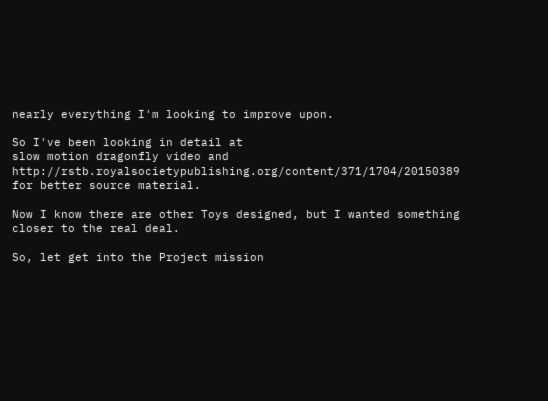nearly everything I'm looking to improve upon.

So I've been looking in detail at
slow motion dragonfly video and http://rstb.royalsocietypublishing.org/content/371/1704/20150389 for better source material.

Now I know there are other Toys designed, but I wanted something closer to the real deal.

So, let get into the Project mission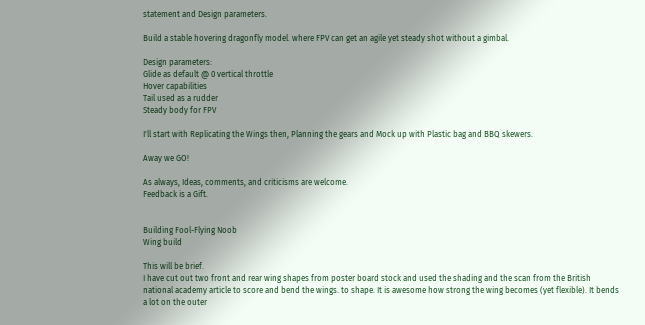statement and Design parameters.

Build a stable hovering dragonfly model. where FPV can get an agile yet steady shot without a gimbal.

Design parameters:
Glide as default @ 0 vertical throttle
Hover capabilities
Tail used as a rudder
Steady body for FPV

I'll start with Replicating the Wings then, Planning the gears and Mock up with Plastic bag and BBQ skewers.

Away we GO!

As always, Ideas, comments, and criticisms are welcome.
Feedback is a Gift.


Building Fool-Flying Noob
Wing build

This will be brief.
I have cut out two front and rear wing shapes from poster board stock and used the shading and the scan from the British national academy article to score and bend the wings. to shape. It is awesome how strong the wing becomes (yet flexible). It bends a lot on the outer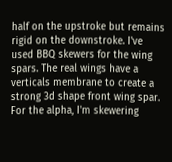half on the upstroke but remains rigid on the downstroke. I've used BBQ skewers for the wing spars. The real wings have a verticals membrane to create a strong 3d shape front wing spar. For the alpha, I'm skewering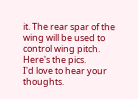it. The rear spar of the wing will be used to control wing pitch. Here's the pics.
I'd love to hear your thoughts.